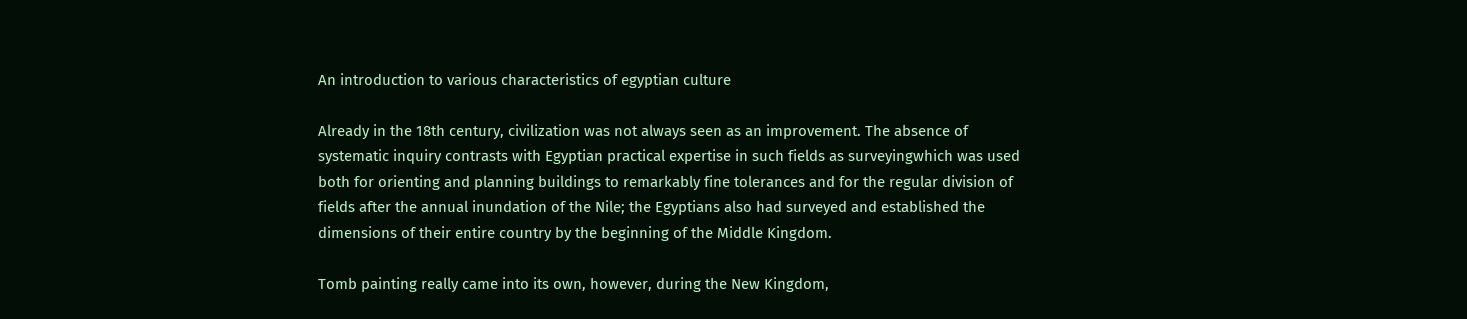An introduction to various characteristics of egyptian culture

Already in the 18th century, civilization was not always seen as an improvement. The absence of systematic inquiry contrasts with Egyptian practical expertise in such fields as surveyingwhich was used both for orienting and planning buildings to remarkably fine tolerances and for the regular division of fields after the annual inundation of the Nile; the Egyptians also had surveyed and established the dimensions of their entire country by the beginning of the Middle Kingdom.

Tomb painting really came into its own, however, during the New Kingdom,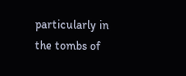particularly in the tombs of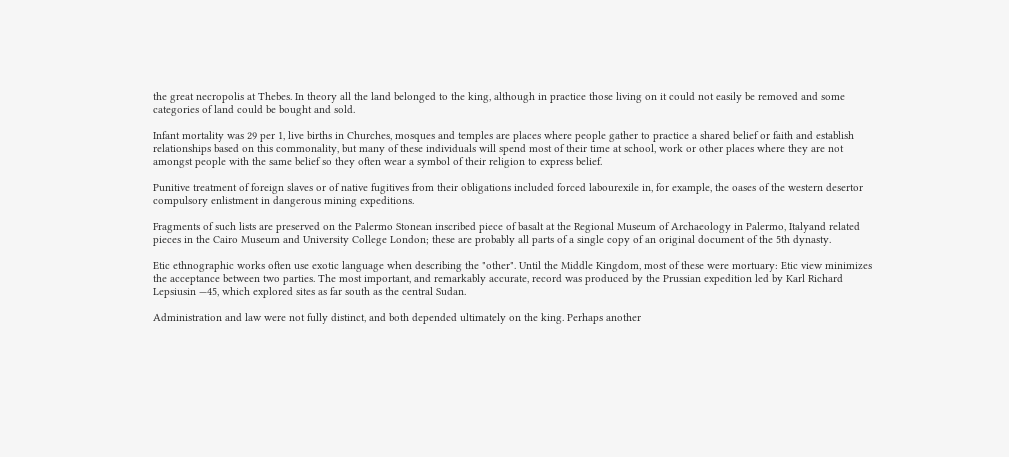the great necropolis at Thebes. In theory all the land belonged to the king, although in practice those living on it could not easily be removed and some categories of land could be bought and sold.

Infant mortality was 29 per 1, live births in Churches, mosques and temples are places where people gather to practice a shared belief or faith and establish relationships based on this commonality, but many of these individuals will spend most of their time at school, work or other places where they are not amongst people with the same belief so they often wear a symbol of their religion to express belief.

Punitive treatment of foreign slaves or of native fugitives from their obligations included forced labourexile in, for example, the oases of the western desertor compulsory enlistment in dangerous mining expeditions.

Fragments of such lists are preserved on the Palermo Stonean inscribed piece of basalt at the Regional Museum of Archaeology in Palermo, Italyand related pieces in the Cairo Museum and University College London; these are probably all parts of a single copy of an original document of the 5th dynasty.

Etic ethnographic works often use exotic language when describing the "other". Until the Middle Kingdom, most of these were mortuary: Etic view minimizes the acceptance between two parties. The most important, and remarkably accurate, record was produced by the Prussian expedition led by Karl Richard Lepsiusin —45, which explored sites as far south as the central Sudan.

Administration and law were not fully distinct, and both depended ultimately on the king. Perhaps another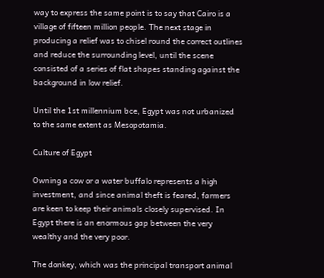way to express the same point is to say that Cairo is a village of fifteen million people. The next stage in producing a relief was to chisel round the correct outlines and reduce the surrounding level, until the scene consisted of a series of flat shapes standing against the background in low relief.

Until the 1st millennium bce, Egypt was not urbanized to the same extent as Mesopotamia.

Culture of Egypt

Owning a cow or a water buffalo represents a high investment, and since animal theft is feared, farmers are keen to keep their animals closely supervised. In Egypt there is an enormous gap between the very wealthy and the very poor.

The donkey, which was the principal transport animal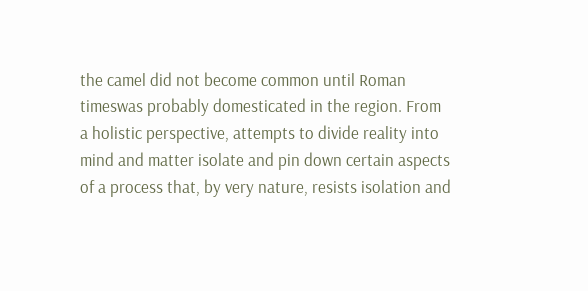the camel did not become common until Roman timeswas probably domesticated in the region. From a holistic perspective, attempts to divide reality into mind and matter isolate and pin down certain aspects of a process that, by very nature, resists isolation and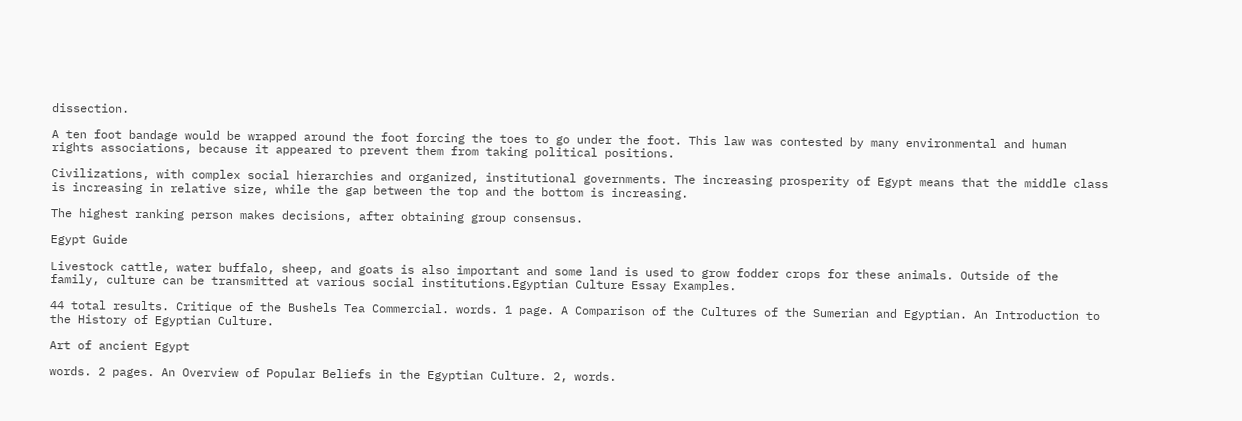dissection.

A ten foot bandage would be wrapped around the foot forcing the toes to go under the foot. This law was contested by many environmental and human rights associations, because it appeared to prevent them from taking political positions.

Civilizations, with complex social hierarchies and organized, institutional governments. The increasing prosperity of Egypt means that the middle class is increasing in relative size, while the gap between the top and the bottom is increasing.

The highest ranking person makes decisions, after obtaining group consensus.

Egypt Guide

Livestock cattle, water buffalo, sheep, and goats is also important and some land is used to grow fodder crops for these animals. Outside of the family, culture can be transmitted at various social institutions.Egyptian Culture Essay Examples.

44 total results. Critique of the Bushels Tea Commercial. words. 1 page. A Comparison of the Cultures of the Sumerian and Egyptian. An Introduction to the History of Egyptian Culture.

Art of ancient Egypt

words. 2 pages. An Overview of Popular Beliefs in the Egyptian Culture. 2, words.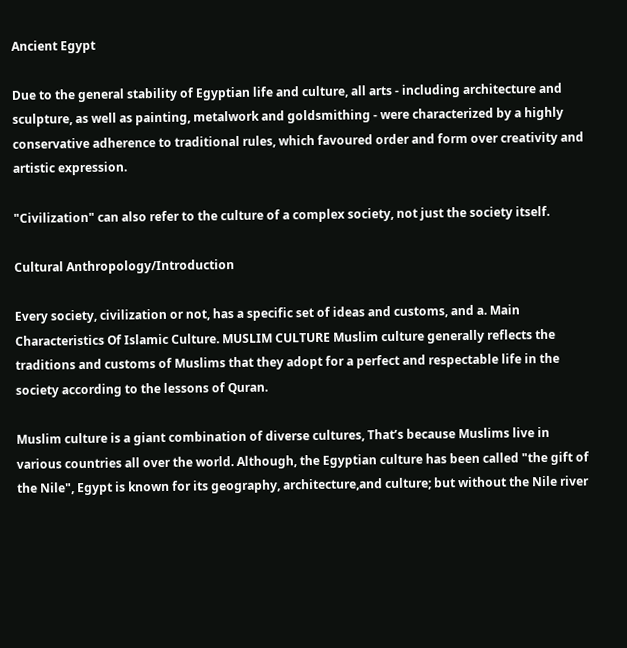Ancient Egypt

Due to the general stability of Egyptian life and culture, all arts - including architecture and sculpture, as well as painting, metalwork and goldsmithing - were characterized by a highly conservative adherence to traditional rules, which favoured order and form over creativity and artistic expression.

"Civilization" can also refer to the culture of a complex society, not just the society itself.

Cultural Anthropology/Introduction

Every society, civilization or not, has a specific set of ideas and customs, and a. Main Characteristics Of Islamic Culture. MUSLIM CULTURE Muslim culture generally reflects the traditions and customs of Muslims that they adopt for a perfect and respectable life in the society according to the lessons of Quran.

Muslim culture is a giant combination of diverse cultures, That’s because Muslims live in various countries all over the world. Although, the Egyptian culture has been called "the gift of the Nile", Egypt is known for its geography, architecture,and culture; but without the Nile river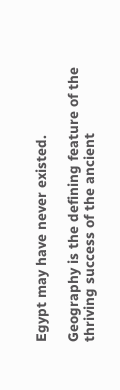Egypt may have never existed.

Geography is the defining feature of the thriving success of the ancient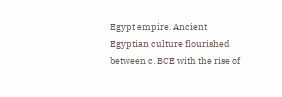Egypt empire. Ancient Egyptian culture flourished between c. BCE with the rise of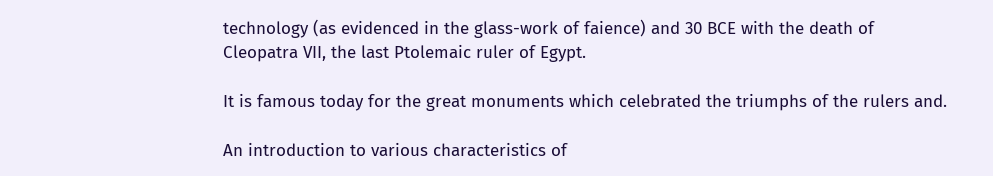technology (as evidenced in the glass-work of faience) and 30 BCE with the death of Cleopatra VII, the last Ptolemaic ruler of Egypt.

It is famous today for the great monuments which celebrated the triumphs of the rulers and.

An introduction to various characteristics of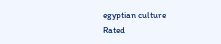egyptian culture
Rated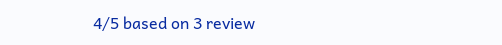4/5 based on 3 review